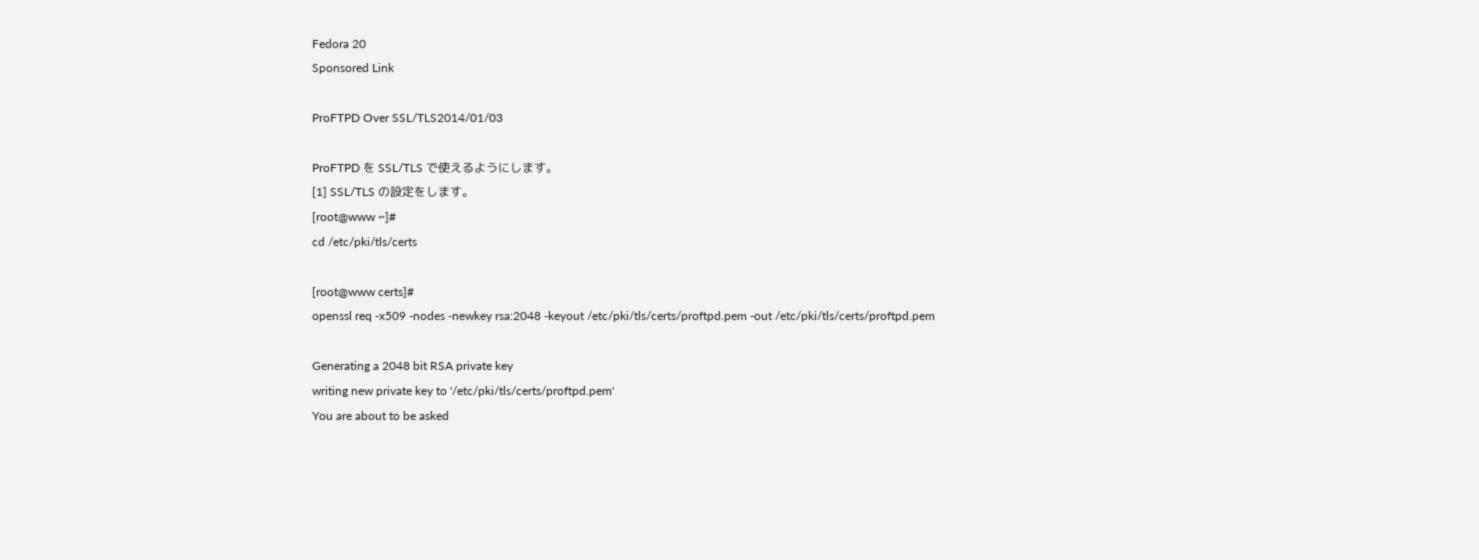Fedora 20
Sponsored Link

ProFTPD Over SSL/TLS2014/01/03

ProFTPD を SSL/TLS で使えるようにします。
[1] SSL/TLS の設定をします。
[root@www ~]#
cd /etc/pki/tls/certs

[root@www certs]#
openssl req -x509 -nodes -newkey rsa:2048 -keyout /etc/pki/tls/certs/proftpd.pem -out /etc/pki/tls/certs/proftpd.pem

Generating a 2048 bit RSA private key
writing new private key to '/etc/pki/tls/certs/proftpd.pem'
You are about to be asked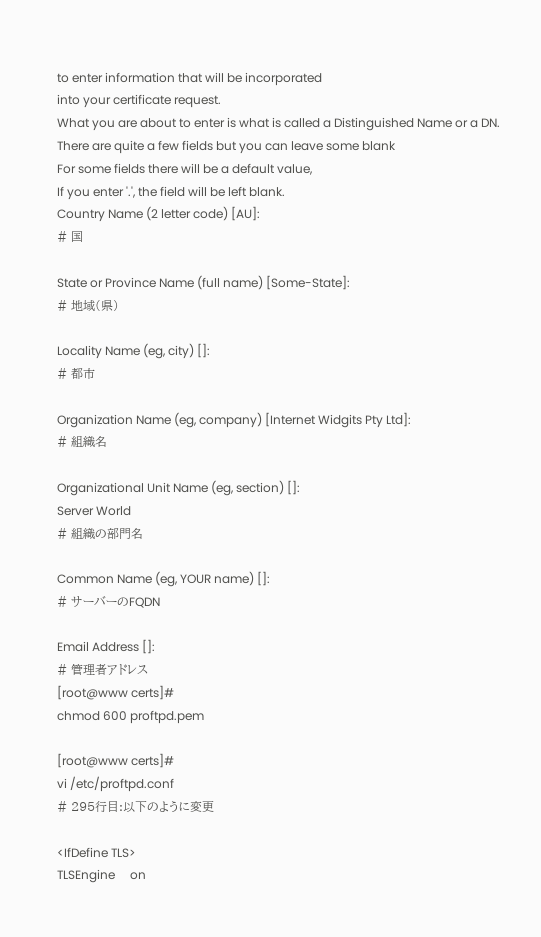to enter information that will be incorporated
into your certificate request.
What you are about to enter is what is called a Distinguished Name or a DN.
There are quite a few fields but you can leave some blank
For some fields there will be a default value,
If you enter '.', the field will be left blank.
Country Name (2 letter code) [AU]:
# 国

State or Province Name (full name) [Some-State]:
# 地域(県)

Locality Name (eg, city) []:
# 都市

Organization Name (eg, company) [Internet Widgits Pty Ltd]:
# 組織名

Organizational Unit Name (eg, section) []:
Server World
# 組織の部門名

Common Name (eg, YOUR name) []:
# サーバーのFQDN

Email Address []:
# 管理者アドレス
[root@www certs]#
chmod 600 proftpd.pem

[root@www certs]#
vi /etc/proftpd.conf
# 295行目:以下のように変更

<IfDefine TLS>
TLSEngine     on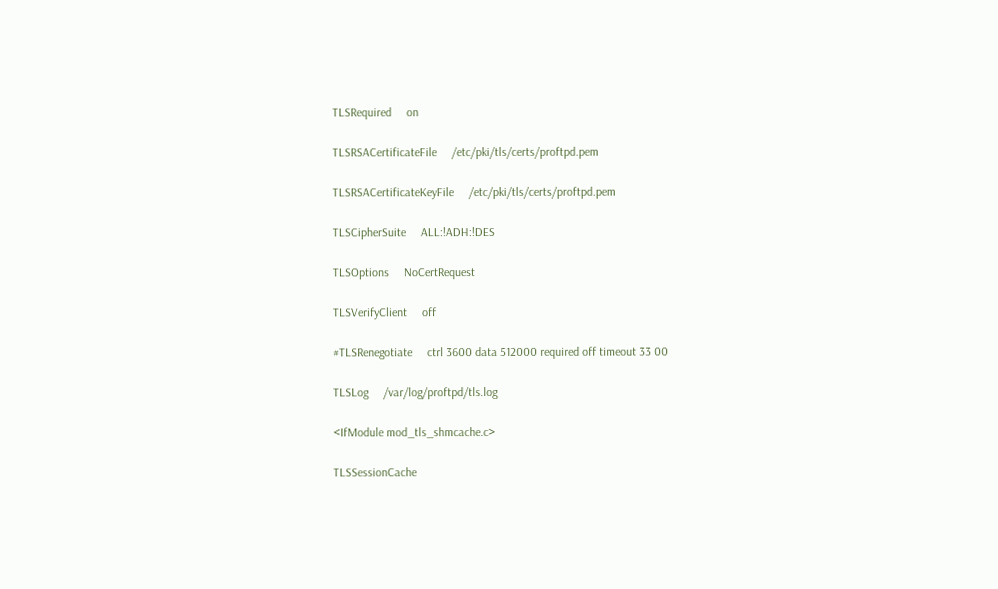TLSRequired     on

TLSRSACertificateFile     /etc/pki/tls/certs/proftpd.pem

TLSRSACertificateKeyFile     /etc/pki/tls/certs/proftpd.pem

TLSCipherSuite     ALL:!ADH:!DES

TLSOptions     NoCertRequest

TLSVerifyClient     off

#TLSRenegotiate     ctrl 3600 data 512000 required off timeout 33 00

TLSLog     /var/log/proftpd/tls.log

<IfModule mod_tls_shmcache.c>

TLSSessionCache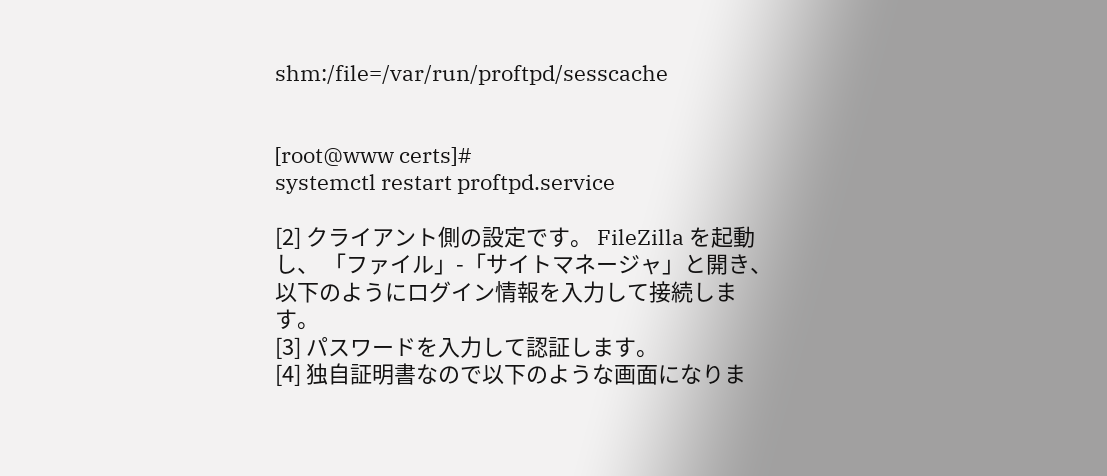shm:/file=/var/run/proftpd/sesscache


[root@www certs]#
systemctl restart proftpd.service

[2] クライアント側の設定です。 FileZilla を起動し、 「ファイル」-「サイトマネージャ」と開き、以下のようにログイン情報を入力して接続します。
[3] パスワードを入力して認証します。
[4] 独自証明書なので以下のような画面になりま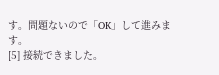す。問題ないので「OK」して進みます。
[5] 接続できました。